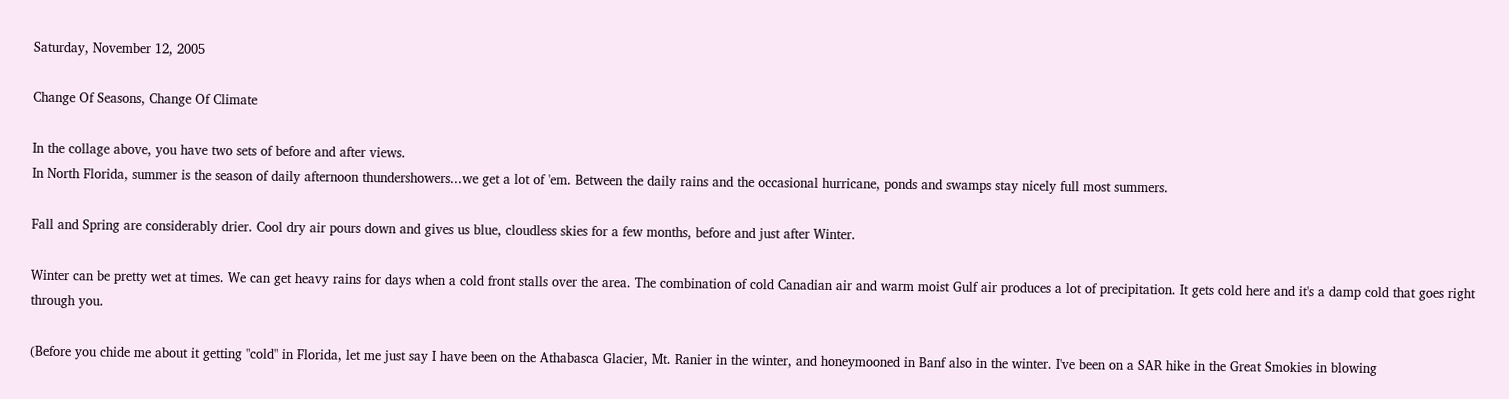Saturday, November 12, 2005

Change Of Seasons, Change Of Climate

In the collage above, you have two sets of before and after views.
In North Florida, summer is the season of daily afternoon thundershowers...we get a lot of 'em. Between the daily rains and the occasional hurricane, ponds and swamps stay nicely full most summers.

Fall and Spring are considerably drier. Cool dry air pours down and gives us blue, cloudless skies for a few months, before and just after Winter.

Winter can be pretty wet at times. We can get heavy rains for days when a cold front stalls over the area. The combination of cold Canadian air and warm moist Gulf air produces a lot of precipitation. It gets cold here and it's a damp cold that goes right through you.

(Before you chide me about it getting "cold" in Florida, let me just say I have been on the Athabasca Glacier, Mt. Ranier in the winter, and honeymooned in Banf also in the winter. I've been on a SAR hike in the Great Smokies in blowing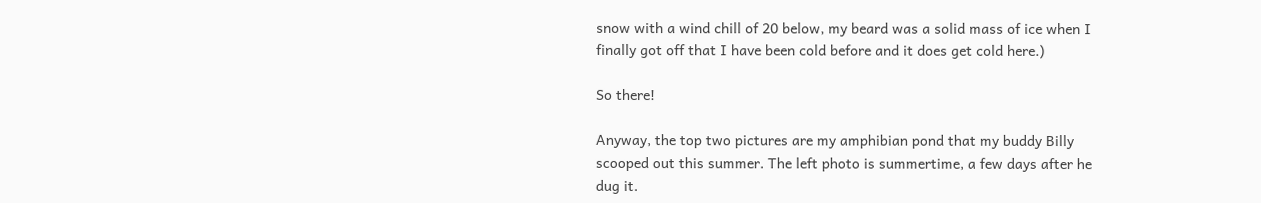snow with a wind chill of 20 below, my beard was a solid mass of ice when I finally got off that I have been cold before and it does get cold here.)

So there!

Anyway, the top two pictures are my amphibian pond that my buddy Billy scooped out this summer. The left photo is summertime, a few days after he dug it.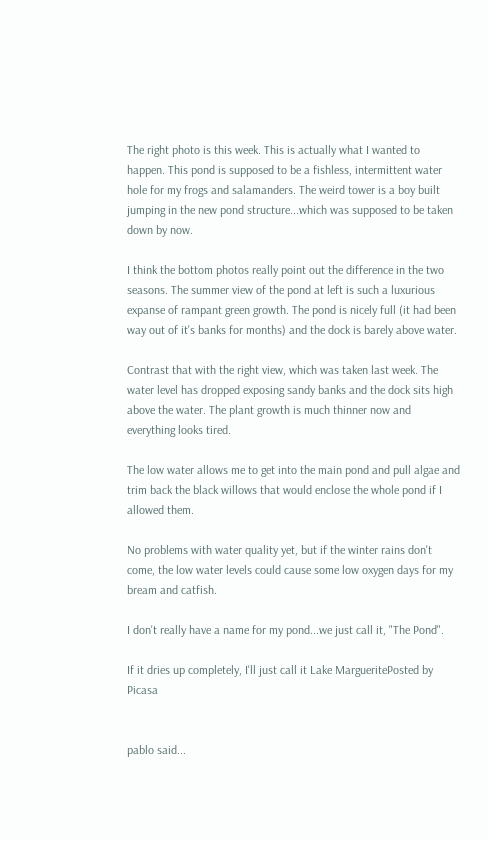The right photo is this week. This is actually what I wanted to happen. This pond is supposed to be a fishless, intermittent water hole for my frogs and salamanders. The weird tower is a boy built jumping in the new pond structure...which was supposed to be taken down by now.

I think the bottom photos really point out the difference in the two seasons. The summer view of the pond at left is such a luxurious expanse of rampant green growth. The pond is nicely full (it had been way out of it's banks for months) and the dock is barely above water.

Contrast that with the right view, which was taken last week. The water level has dropped exposing sandy banks and the dock sits high above the water. The plant growth is much thinner now and everything looks tired.

The low water allows me to get into the main pond and pull algae and trim back the black willows that would enclose the whole pond if I allowed them.

No problems with water quality yet, but if the winter rains don't come, the low water levels could cause some low oxygen days for my bream and catfish.

I don't really have a name for my pond...we just call it, "The Pond".

If it dries up completely, I'll just call it Lake MargueritePosted by Picasa


pablo said...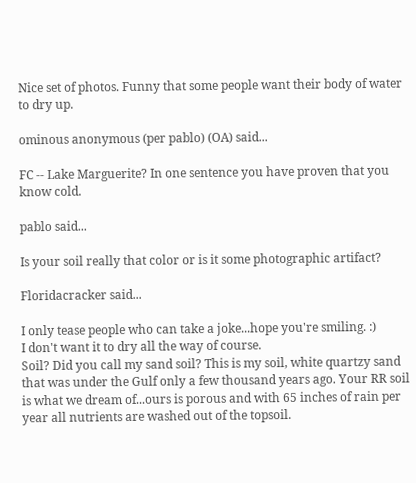Nice set of photos. Funny that some people want their body of water to dry up.

ominous anonymous (per pablo) (OA) said...

FC -- Lake Marguerite? In one sentence you have proven that you know cold.

pablo said...

Is your soil really that color or is it some photographic artifact?

Floridacracker said...

I only tease people who can take a joke...hope you're smiling. :)
I don't want it to dry all the way of course.
Soil? Did you call my sand soil? This is my soil, white quartzy sand that was under the Gulf only a few thousand years ago. Your RR soil is what we dream of...ours is porous and with 65 inches of rain per year all nutrients are washed out of the topsoil.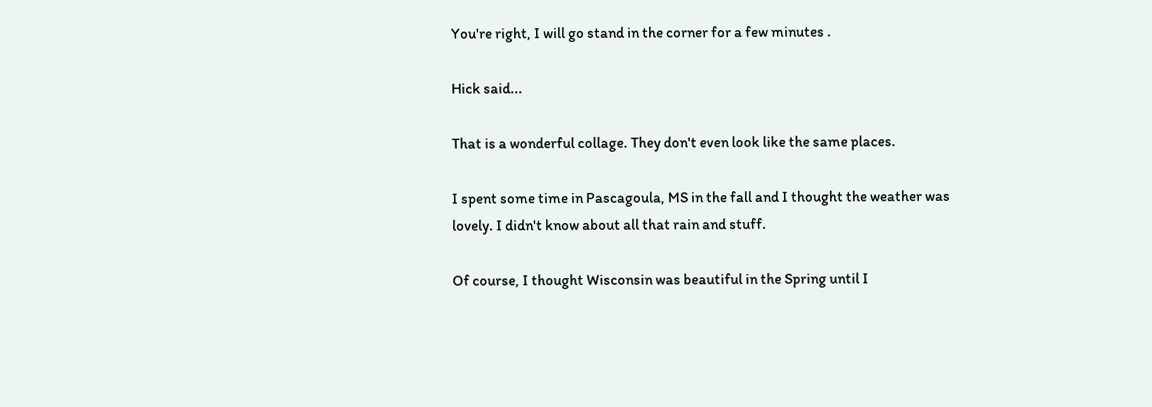You're right, I will go stand in the corner for a few minutes .

Hick said...

That is a wonderful collage. They don't even look like the same places.

I spent some time in Pascagoula, MS in the fall and I thought the weather was lovely. I didn't know about all that rain and stuff.

Of course, I thought Wisconsin was beautiful in the Spring until I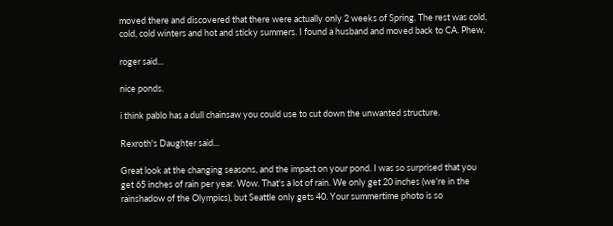moved there and discovered that there were actually only 2 weeks of Spring. The rest was cold, cold, cold winters and hot and sticky summers. I found a husband and moved back to CA. Phew.

roger said...

nice ponds.

i think pablo has a dull chainsaw you could use to cut down the unwanted structure.

Rexroth's Daughter said...

Great look at the changing seasons, and the impact on your pond. I was so surprised that you get 65 inches of rain per year. Wow. That's a lot of rain. We only get 20 inches (we're in the rainshadow of the Olympics), but Seattle only gets 40. Your summertime photo is so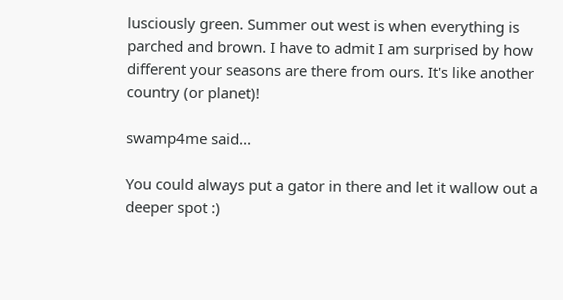lusciously green. Summer out west is when everything is parched and brown. I have to admit I am surprised by how different your seasons are there from ours. It's like another country (or planet)!

swamp4me said...

You could always put a gator in there and let it wallow out a deeper spot :)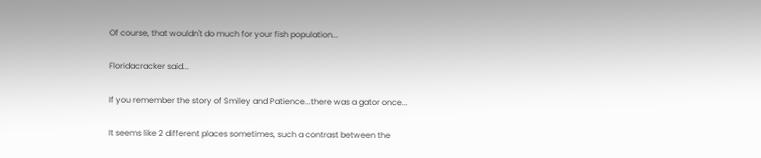Of course, that wouldn't do much for your fish population...

Floridacracker said...

If you remember the story of Smiley and Patience...there was a gator once...

It seems like 2 different places sometimes, such a contrast between the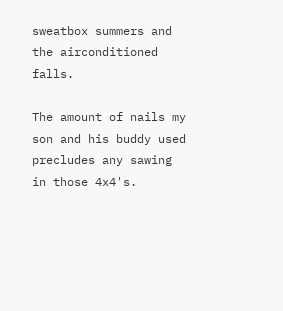sweatbox summers and the airconditioned falls.

The amount of nails my son and his buddy used precludes any sawing in those 4x4's.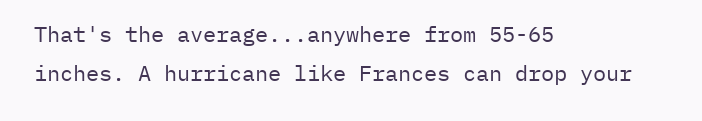That's the average...anywhere from 55-65 inches. A hurricane like Frances can drop your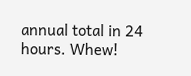annual total in 24 hours. Whew!